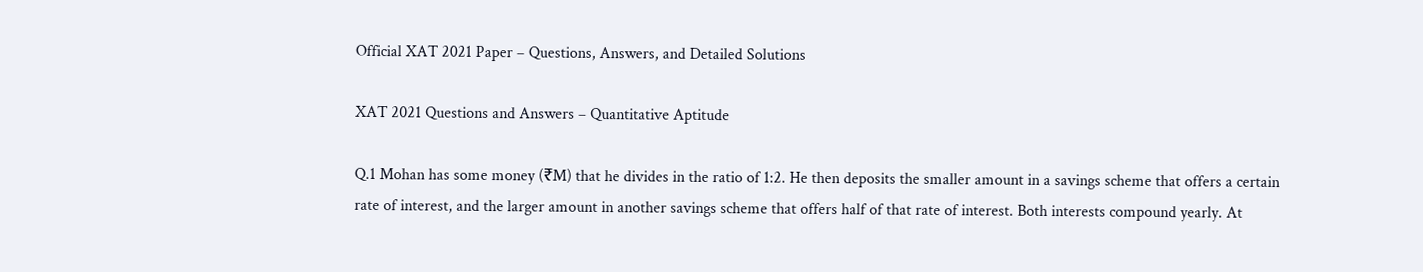Official XAT 2021 Paper – Questions, Answers, and Detailed Solutions

XAT 2021 Questions and Answers – Quantitative Aptitude

Q.1 Mohan has some money (₹M) that he divides in the ratio of 1:2. He then deposits the smaller amount in a savings scheme that offers a certain rate of interest, and the larger amount in another savings scheme that offers half of that rate of interest. Both interests compound yearly. At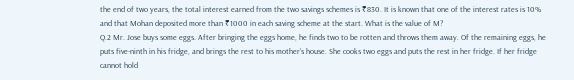the end of two years, the total interest earned from the two savings schemes is ₹830. It is known that one of the interest rates is 10% and that Mohan deposited more than ₹1000 in each saving scheme at the start. What is the value of M?
Q.2 Mr. Jose buys some eggs. After bringing the eggs home, he finds two to be rotten and throws them away. Of the remaining eggs, he puts five-ninth in his fridge, and brings the rest to his mother’s house. She cooks two eggs and puts the rest in her fridge. If her fridge cannot hold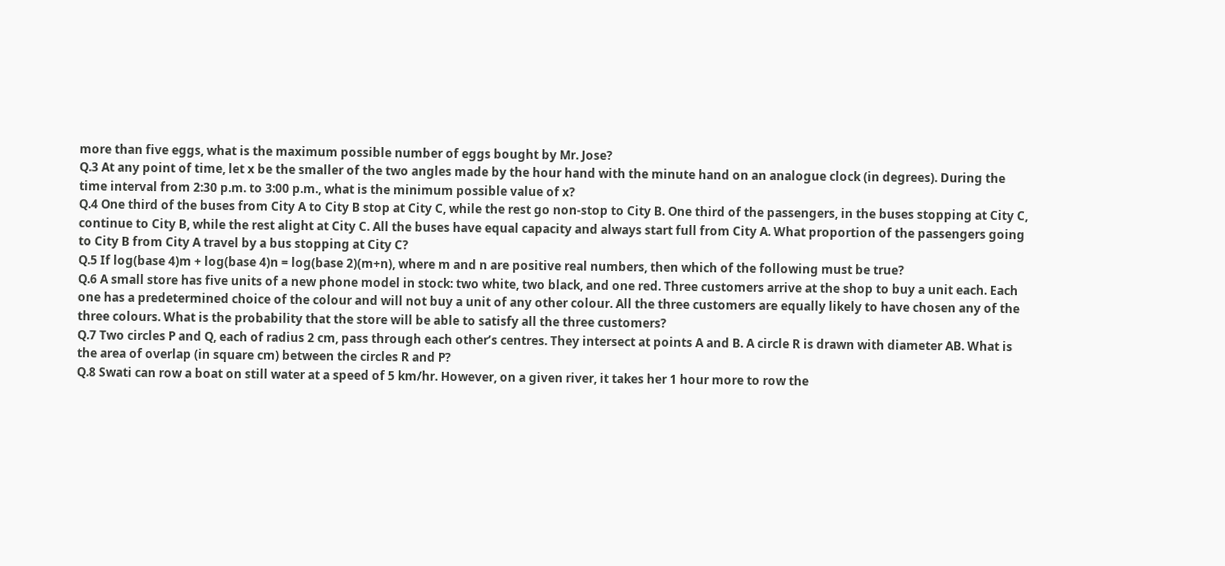more than five eggs, what is the maximum possible number of eggs bought by Mr. Jose?
Q.3 At any point of time, let x be the smaller of the two angles made by the hour hand with the minute hand on an analogue clock (in degrees). During the time interval from 2:30 p.m. to 3:00 p.m., what is the minimum possible value of x?
Q.4 One third of the buses from City A to City B stop at City C, while the rest go non-stop to City B. One third of the passengers, in the buses stopping at City C, continue to City B, while the rest alight at City C. All the buses have equal capacity and always start full from City A. What proportion of the passengers going to City B from City A travel by a bus stopping at City C?
Q.5 If log(base 4)m + log(base 4)n = log(base 2)(m+n), where m and n are positive real numbers, then which of the following must be true?
Q.6 A small store has five units of a new phone model in stock: two white, two black, and one red. Three customers arrive at the shop to buy a unit each. Each one has a predetermined choice of the colour and will not buy a unit of any other colour. All the three customers are equally likely to have chosen any of the three colours. What is the probability that the store will be able to satisfy all the three customers?
Q.7 Two circles P and Q, each of radius 2 cm, pass through each other’s centres. They intersect at points A and B. A circle R is drawn with diameter AB. What is the area of overlap (in square cm) between the circles R and P?
Q.8 Swati can row a boat on still water at a speed of 5 km/hr. However, on a given river, it takes her 1 hour more to row the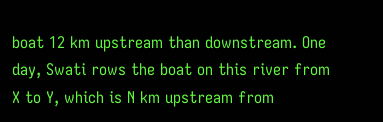boat 12 km upstream than downstream. One day, Swati rows the boat on this river from X to Y, which is N km upstream from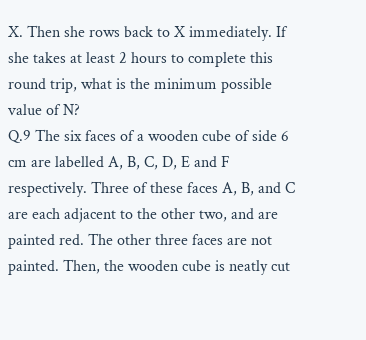X. Then she rows back to X immediately. If she takes at least 2 hours to complete this round trip, what is the minimum possible value of N?
Q.9 The six faces of a wooden cube of side 6 cm are labelled A, B, C, D, E and F respectively. Three of these faces A, B, and C are each adjacent to the other two, and are painted red. The other three faces are not painted. Then, the wooden cube is neatly cut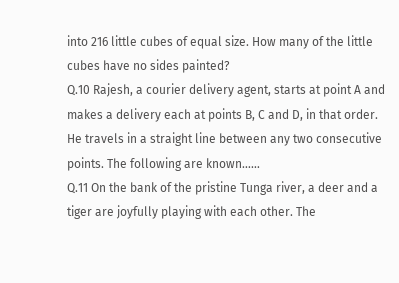into 216 little cubes of equal size. How many of the little cubes have no sides painted?
Q.10 Rajesh, a courier delivery agent, starts at point A and makes a delivery each at points B, C and D, in that order. He travels in a straight line between any two consecutive points. The following are known……
Q.11 On the bank of the pristine Tunga river, a deer and a tiger are joyfully playing with each other. The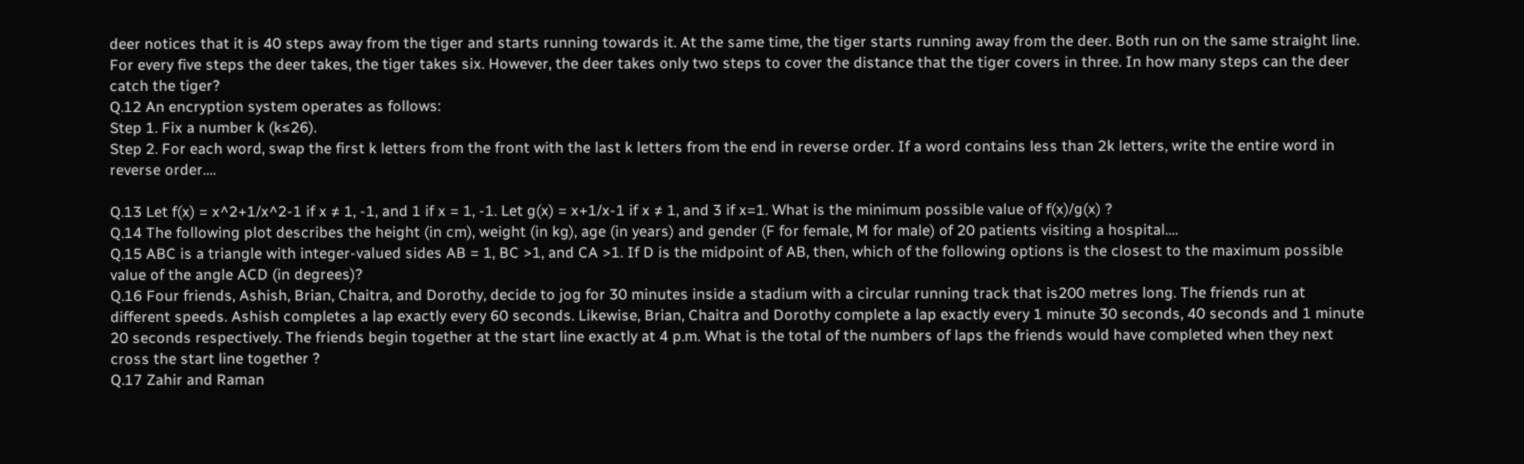deer notices that it is 40 steps away from the tiger and starts running towards it. At the same time, the tiger starts running away from the deer. Both run on the same straight line. For every five steps the deer takes, the tiger takes six. However, the deer takes only two steps to cover the distance that the tiger covers in three. In how many steps can the deer catch the tiger?
Q.12 An encryption system operates as follows:
Step 1. Fix a number k (k≤26).
Step 2. For each word, swap the first k letters from the front with the last k letters from the end in reverse order. If a word contains less than 2k letters, write the entire word in reverse order….

Q.13 Let f(x) = x^2+1/x^2-1 if x ≠ 1, -1, and 1 if x = 1, -1. Let g(x) = x+1/x-1 if x ≠ 1, and 3 if x=1. What is the minimum possible value of f(x)/g(x) ?
Q.14 The following plot describes the height (in cm), weight (in kg), age (in years) and gender (F for female, M for male) of 20 patients visiting a hospital….
Q.15 ABC is a triangle with integer-valued sides AB = 1, BC >1, and CA >1. If D is the midpoint of AB, then, which of the following options is the closest to the maximum possible value of the angle ACD (in degrees)?
Q.16 Four friends, Ashish, Brian, Chaitra, and Dorothy, decide to jog for 30 minutes inside a stadium with a circular running track that is200 metres long. The friends run at different speeds. Ashish completes a lap exactly every 60 seconds. Likewise, Brian, Chaitra and Dorothy complete a lap exactly every 1 minute 30 seconds, 40 seconds and 1 minute 20 seconds respectively. The friends begin together at the start line exactly at 4 p.m. What is the total of the numbers of laps the friends would have completed when they next cross the start line together ?
Q.17 Zahir and Raman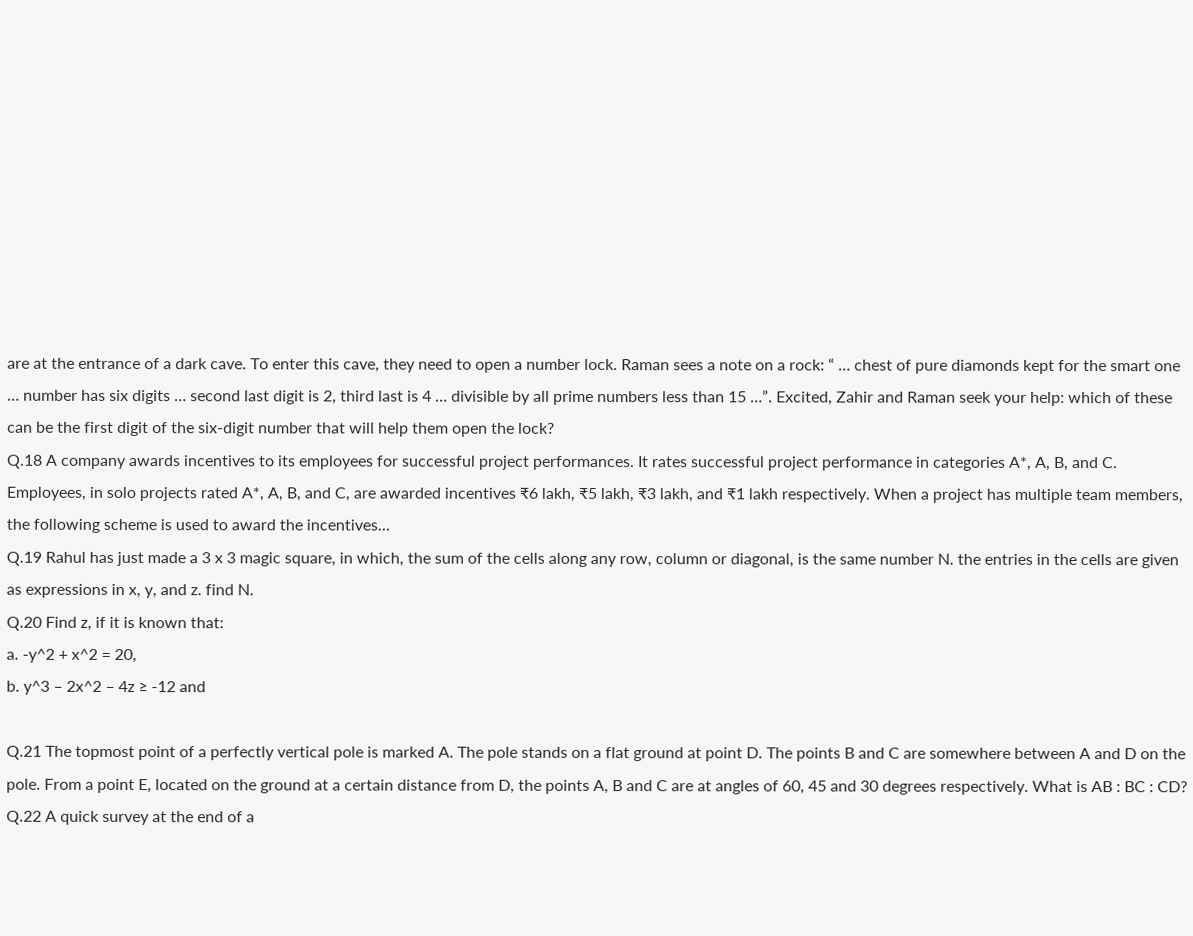are at the entrance of a dark cave. To enter this cave, they need to open a number lock. Raman sees a note on a rock: “ … chest of pure diamonds kept for the smart one … number has six digits … second last digit is 2, third last is 4 … divisible by all prime numbers less than 15 …”. Excited, Zahir and Raman seek your help: which of these can be the first digit of the six-digit number that will help them open the lock?
Q.18 A company awards incentives to its employees for successful project performances. It rates successful project performance in categories A*, A, B, and C. Employees, in solo projects rated A*, A, B, and C, are awarded incentives ₹6 lakh, ₹5 lakh, ₹3 lakh, and ₹1 lakh respectively. When a project has multiple team members, the following scheme is used to award the incentives…
Q.19 Rahul has just made a 3 x 3 magic square, in which, the sum of the cells along any row, column or diagonal, is the same number N. the entries in the cells are given as expressions in x, y, and z. find N.
Q.20 Find z, if it is known that:
a. -y^2 + x^2 = 20,
b. y^3 – 2x^2 – 4z ≥ -12 and

Q.21 The topmost point of a perfectly vertical pole is marked A. The pole stands on a flat ground at point D. The points B and C are somewhere between A and D on the pole. From a point E, located on the ground at a certain distance from D, the points A, B and C are at angles of 60, 45 and 30 degrees respectively. What is AB : BC : CD?
Q.22 A quick survey at the end of a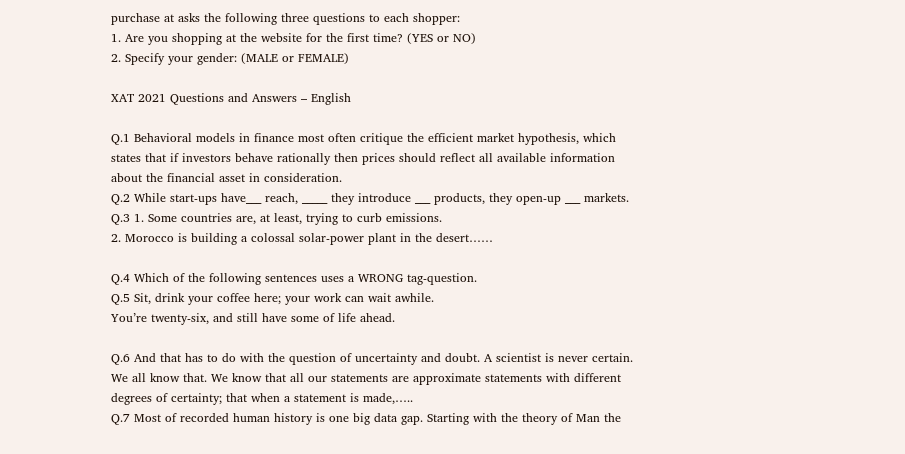purchase at asks the following three questions to each shopper:
1. Are you shopping at the website for the first time? (YES or NO)
2. Specify your gender: (MALE or FEMALE)

XAT 2021 Questions and Answers – English

Q.1 Behavioral models in finance most often critique the efficient market hypothesis, which states that if investors behave rationally then prices should reflect all available information about the financial asset in consideration.
Q.2 While start-ups have___ reach, _____ they introduce ___ products, they open-up ___ markets.
Q.3 1. Some countries are, at least, trying to curb emissions.
2. Morocco is building a colossal solar-power plant in the desert……

Q.4 Which of the following sentences uses a WRONG tag-question.
Q.5 Sit, drink your coffee here; your work can wait awhile.
You’re twenty-six, and still have some of life ahead.

Q.6 And that has to do with the question of uncertainty and doubt. A scientist is never certain. We all know that. We know that all our statements are approximate statements with different degrees of certainty; that when a statement is made,…..
Q.7 Most of recorded human history is one big data gap. Starting with the theory of Man the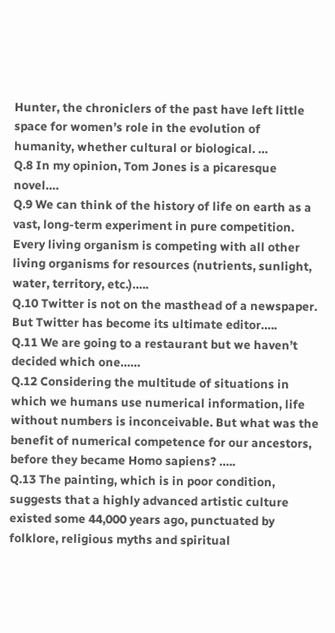Hunter, the chroniclers of the past have left little space for women’s role in the evolution of humanity, whether cultural or biological. …
Q.8 In my opinion, Tom Jones is a picaresque novel….
Q.9 We can think of the history of life on earth as a vast, long-term experiment in pure competition. Every living organism is competing with all other living organisms for resources (nutrients, sunlight, water, territory, etc.)…..
Q.10 Twitter is not on the masthead of a newspaper. But Twitter has become its ultimate editor…..
Q.11 We are going to a restaurant but we haven’t decided which one……
Q.12 Considering the multitude of situations in which we humans use numerical information, life without numbers is inconceivable. But what was the benefit of numerical competence for our ancestors, before they became Homo sapiens? …..
Q.13 The painting, which is in poor condition, suggests that a highly advanced artistic culture existed some 44,000 years ago, punctuated by folklore, religious myths and spiritual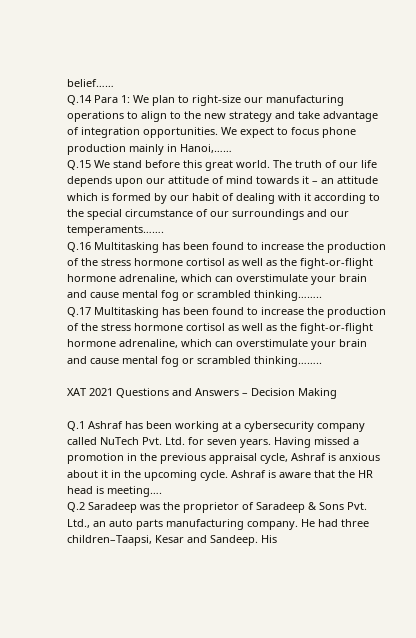belief……
Q.14 Para 1: We plan to right-size our manufacturing operations to align to the new strategy and take advantage of integration opportunities. We expect to focus phone production mainly in Hanoi,……
Q.15 We stand before this great world. The truth of our life depends upon our attitude of mind towards it – an attitude which is formed by our habit of dealing with it according to the special circumstance of our surroundings and our temperaments…….
Q.16 Multitasking has been found to increase the production of the stress hormone cortisol as well as the fight-or-flight hormone adrenaline, which can overstimulate your brain and cause mental fog or scrambled thinking……..
Q.17 Multitasking has been found to increase the production of the stress hormone cortisol as well as the fight-or-flight hormone adrenaline, which can overstimulate your brain and cause mental fog or scrambled thinking……..

XAT 2021 Questions and Answers – Decision Making

Q.1 Ashraf has been working at a cybersecurity company called NuTech Pvt. Ltd. for seven years. Having missed a promotion in the previous appraisal cycle, Ashraf is anxious about it in the upcoming cycle. Ashraf is aware that the HR head is meeting….
Q.2 Saradeep was the proprietor of Saradeep & Sons Pvt. Ltd., an auto parts manufacturing company. He had three children–Taapsi, Kesar and Sandeep. His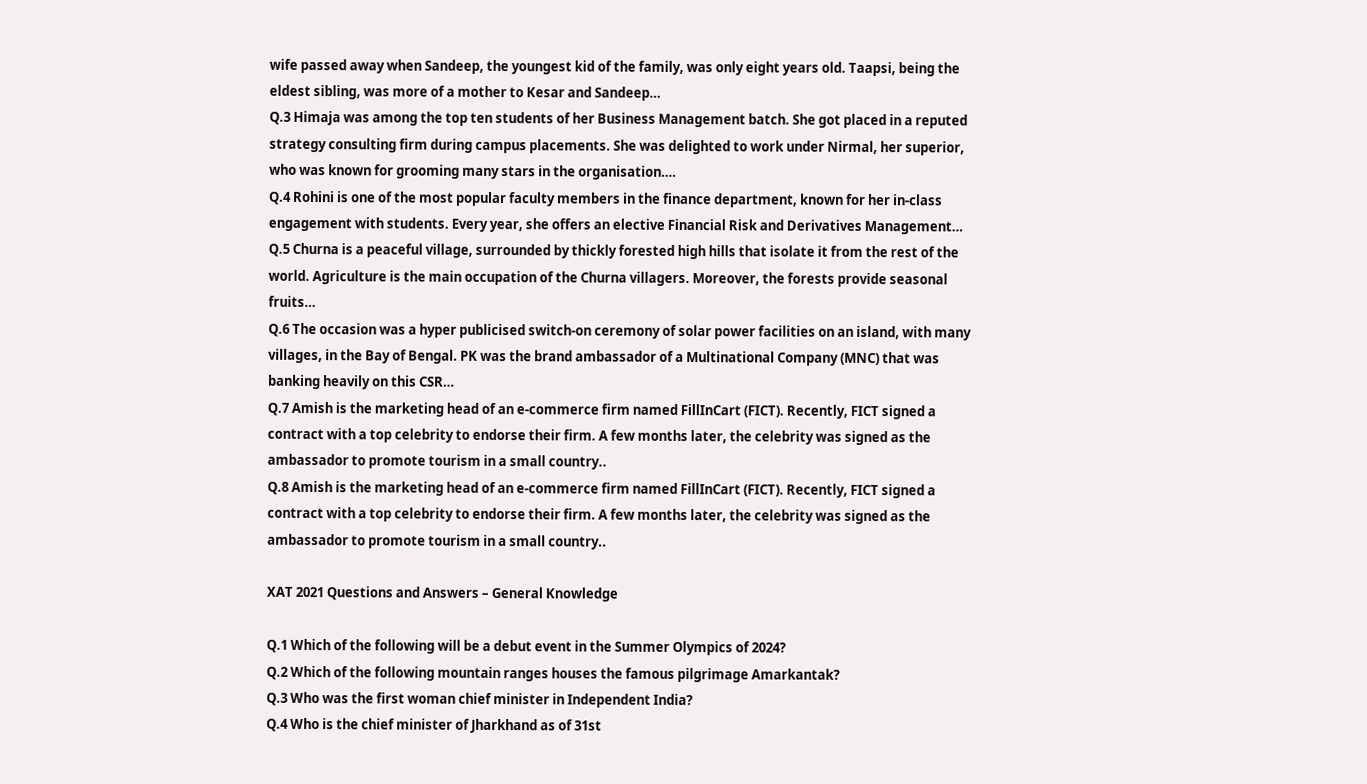wife passed away when Sandeep, the youngest kid of the family, was only eight years old. Taapsi, being the eldest sibling, was more of a mother to Kesar and Sandeep…
Q.3 Himaja was among the top ten students of her Business Management batch. She got placed in a reputed strategy consulting firm during campus placements. She was delighted to work under Nirmal, her superior, who was known for grooming many stars in the organisation….
Q.4 Rohini is one of the most popular faculty members in the finance department, known for her in-class engagement with students. Every year, she offers an elective Financial Risk and Derivatives Management…
Q.5 Churna is a peaceful village, surrounded by thickly forested high hills that isolate it from the rest of the world. Agriculture is the main occupation of the Churna villagers. Moreover, the forests provide seasonal fruits…
Q.6 The occasion was a hyper publicised switch-on ceremony of solar power facilities on an island, with many villages, in the Bay of Bengal. PK was the brand ambassador of a Multinational Company (MNC) that was banking heavily on this CSR…
Q.7 Amish is the marketing head of an e-commerce firm named FillInCart (FICT). Recently, FICT signed a contract with a top celebrity to endorse their firm. A few months later, the celebrity was signed as the ambassador to promote tourism in a small country..
Q.8 Amish is the marketing head of an e-commerce firm named FillInCart (FICT). Recently, FICT signed a contract with a top celebrity to endorse their firm. A few months later, the celebrity was signed as the ambassador to promote tourism in a small country..

XAT 2021 Questions and Answers – General Knowledge

Q.1 Which of the following will be a debut event in the Summer Olympics of 2024?
Q.2 Which of the following mountain ranges houses the famous pilgrimage Amarkantak?
Q.3 Who was the first woman chief minister in Independent India?
Q.4 Who is the chief minister of Jharkhand as of 31st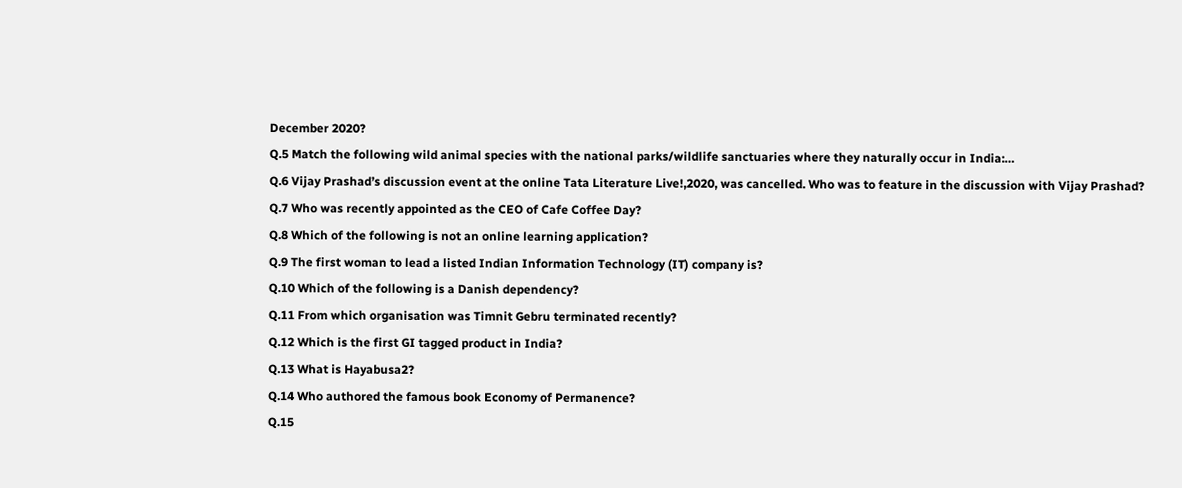December 2020?
Q.5 Match the following wild animal species with the national parks/wildlife sanctuaries where they naturally occur in India:…
Q.6 Vijay Prashad’s discussion event at the online Tata Literature Live!,2020, was cancelled. Who was to feature in the discussion with Vijay Prashad?
Q.7 Who was recently appointed as the CEO of Cafe Coffee Day?
Q.8 Which of the following is not an online learning application?
Q.9 The first woman to lead a listed Indian Information Technology (IT) company is?
Q.10 Which of the following is a Danish dependency?
Q.11 From which organisation was Timnit Gebru terminated recently?
Q.12 Which is the first GI tagged product in India?
Q.13 What is Hayabusa2?
Q.14 Who authored the famous book Economy of Permanence?
Q.15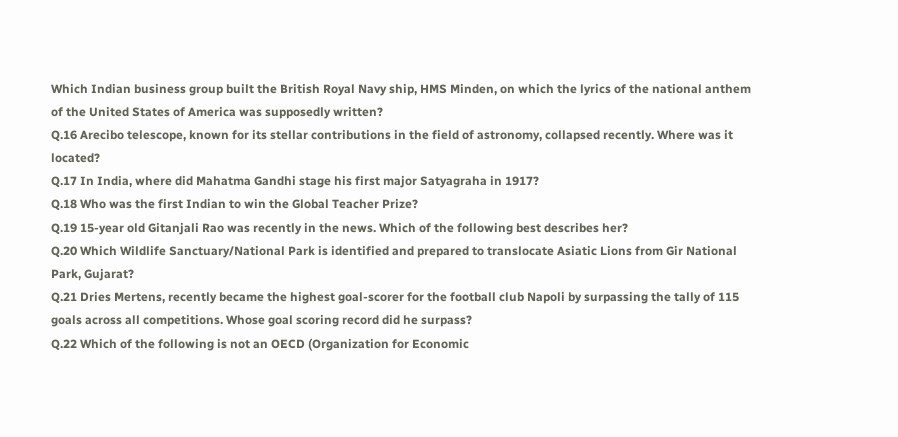Which Indian business group built the British Royal Navy ship, HMS Minden, on which the lyrics of the national anthem of the United States of America was supposedly written?
Q.16 Arecibo telescope, known for its stellar contributions in the field of astronomy, collapsed recently. Where was it located?
Q.17 In India, where did Mahatma Gandhi stage his first major Satyagraha in 1917?
Q.18 Who was the first Indian to win the Global Teacher Prize?
Q.19 15-year old Gitanjali Rao was recently in the news. Which of the following best describes her?
Q.20 Which Wildlife Sanctuary/National Park is identified and prepared to translocate Asiatic Lions from Gir National Park, Gujarat?
Q.21 Dries Mertens, recently became the highest goal-scorer for the football club Napoli by surpassing the tally of 115 goals across all competitions. Whose goal scoring record did he surpass?
Q.22 Which of the following is not an OECD (Organization for Economic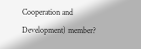Cooperation and Development) member?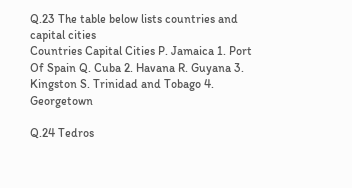Q.23 The table below lists countries and capital cities
Countries Capital Cities P. Jamaica 1. Port Of Spain Q. Cuba 2. Havana R. Guyana 3. Kingston S. Trinidad and Tobago 4. Georgetown

Q.24 Tedros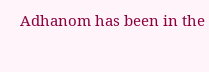Adhanom has been in the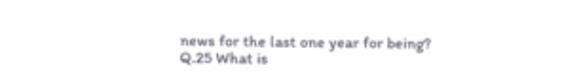news for the last one year for being?
Q.25 What is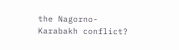the Nagorno-Karabakh conflict?